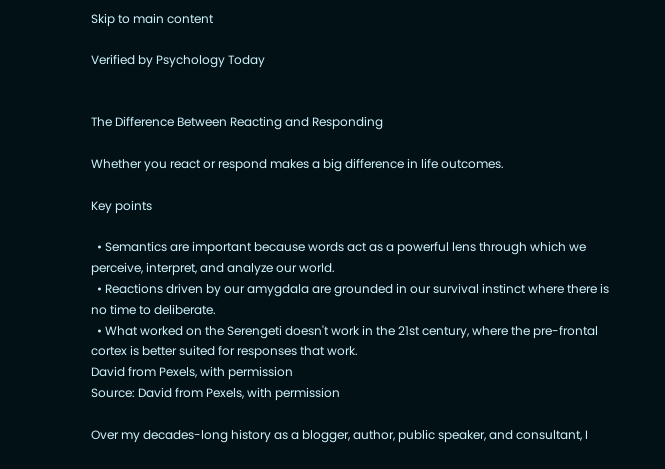Skip to main content

Verified by Psychology Today


The Difference Between Reacting and Responding

Whether you react or respond makes a big difference in life outcomes.

Key points

  • Semantics are important because words act as a powerful lens through which we perceive, interpret, and analyze our world.
  • Reactions driven by our amygdala are grounded in our survival instinct where there is no time to deliberate.
  • What worked on the Serengeti doesn't work in the 21st century, where the pre-frontal cortex is better suited for responses that work.
David from Pexels, with permission
Source: David from Pexels, with permission

Over my decades-long history as a blogger, author, public speaker, and consultant, I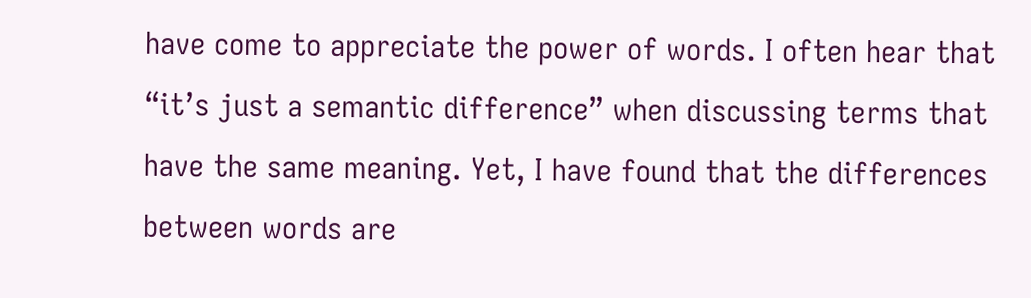have come to appreciate the power of words. I often hear that “it’s just a semantic difference” when discussing terms that have the same meaning. Yet, I have found that the differences between words are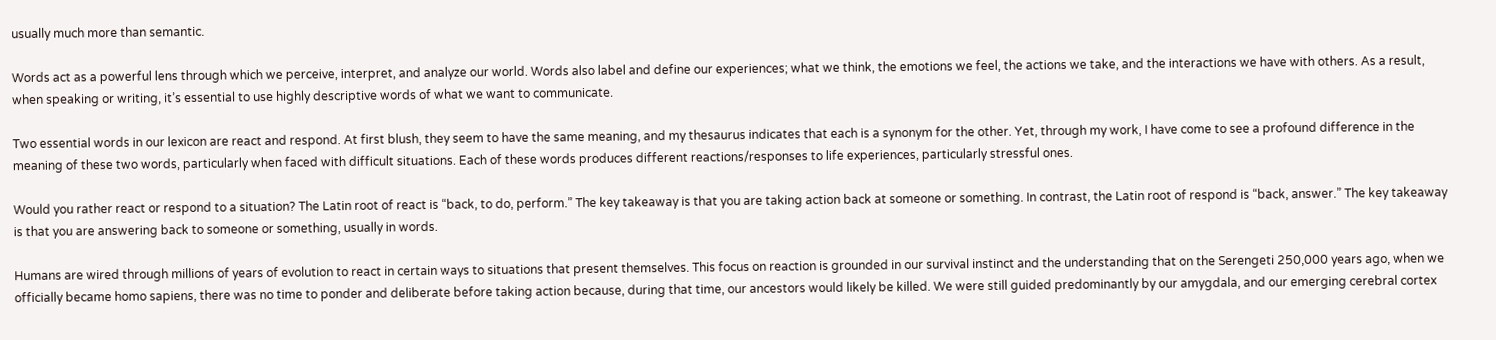usually much more than semantic.

Words act as a powerful lens through which we perceive, interpret, and analyze our world. Words also label and define our experiences; what we think, the emotions we feel, the actions we take, and the interactions we have with others. As a result, when speaking or writing, it’s essential to use highly descriptive words of what we want to communicate.

Two essential words in our lexicon are react and respond. At first blush, they seem to have the same meaning, and my thesaurus indicates that each is a synonym for the other. Yet, through my work, I have come to see a profound difference in the meaning of these two words, particularly when faced with difficult situations. Each of these words produces different reactions/responses to life experiences, particularly stressful ones.

Would you rather react or respond to a situation? The Latin root of react is “back, to do, perform.” The key takeaway is that you are taking action back at someone or something. In contrast, the Latin root of respond is “back, answer.” The key takeaway is that you are answering back to someone or something, usually in words.

Humans are wired through millions of years of evolution to react in certain ways to situations that present themselves. This focus on reaction is grounded in our survival instinct and the understanding that on the Serengeti 250,000 years ago, when we officially became homo sapiens, there was no time to ponder and deliberate before taking action because, during that time, our ancestors would likely be killed. We were still guided predominantly by our amygdala, and our emerging cerebral cortex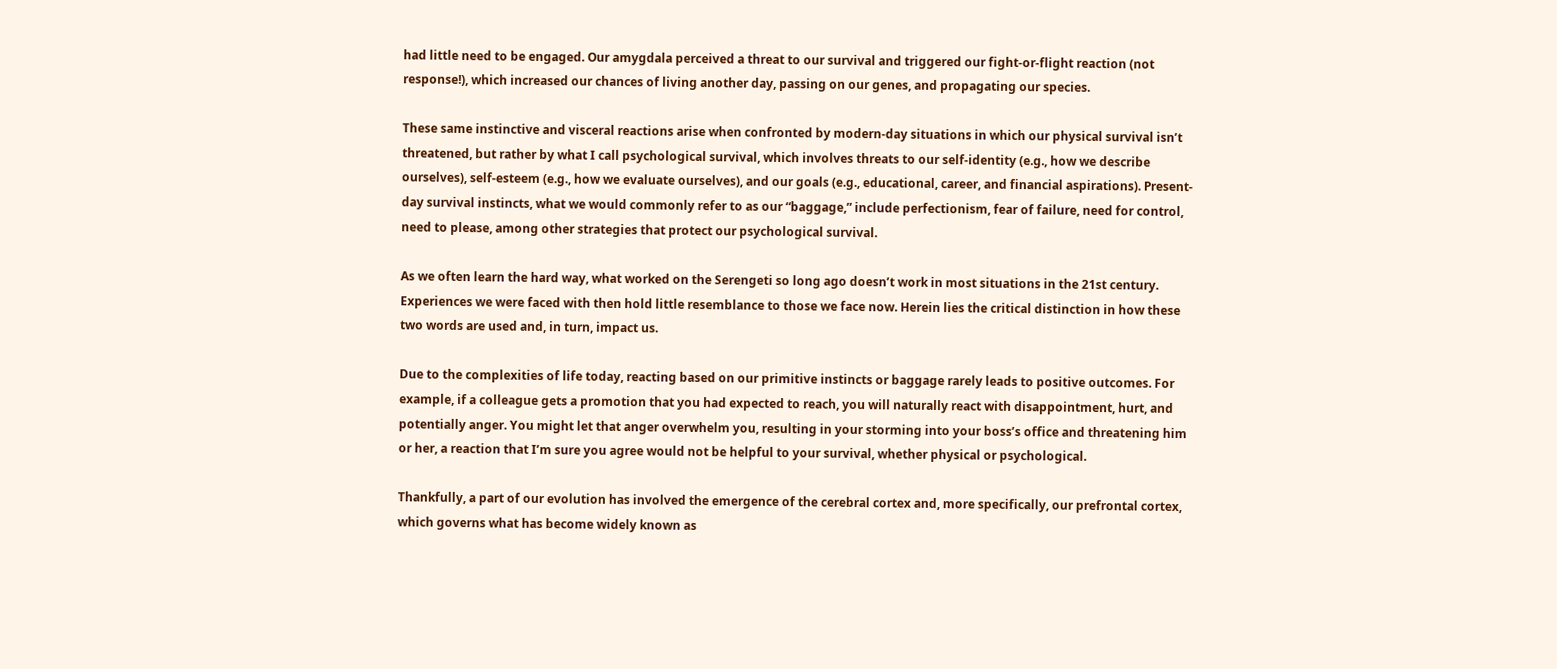had little need to be engaged. Our amygdala perceived a threat to our survival and triggered our fight-or-flight reaction (not response!), which increased our chances of living another day, passing on our genes, and propagating our species.

These same instinctive and visceral reactions arise when confronted by modern-day situations in which our physical survival isn’t threatened, but rather by what I call psychological survival, which involves threats to our self-identity (e.g., how we describe ourselves), self-esteem (e.g., how we evaluate ourselves), and our goals (e.g., educational, career, and financial aspirations). Present-day survival instincts, what we would commonly refer to as our “baggage,” include perfectionism, fear of failure, need for control, need to please, among other strategies that protect our psychological survival.

As we often learn the hard way, what worked on the Serengeti so long ago doesn’t work in most situations in the 21st century. Experiences we were faced with then hold little resemblance to those we face now. Herein lies the critical distinction in how these two words are used and, in turn, impact us.

Due to the complexities of life today, reacting based on our primitive instincts or baggage rarely leads to positive outcomes. For example, if a colleague gets a promotion that you had expected to reach, you will naturally react with disappointment, hurt, and potentially anger. You might let that anger overwhelm you, resulting in your storming into your boss’s office and threatening him or her, a reaction that I’m sure you agree would not be helpful to your survival, whether physical or psychological.

Thankfully, a part of our evolution has involved the emergence of the cerebral cortex and, more specifically, our prefrontal cortex, which governs what has become widely known as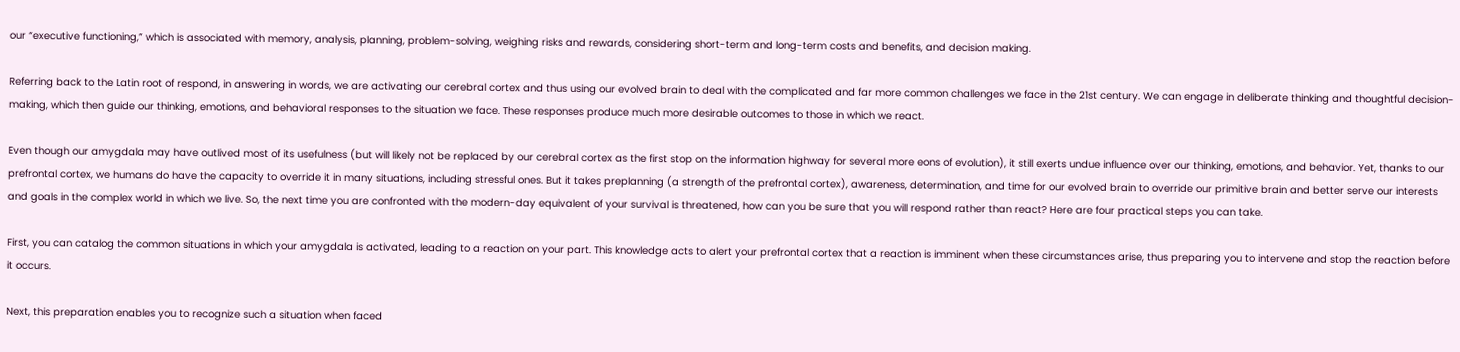our “executive functioning,” which is associated with memory, analysis, planning, problem-solving, weighing risks and rewards, considering short-term and long-term costs and benefits, and decision making.

Referring back to the Latin root of respond, in answering in words, we are activating our cerebral cortex and thus using our evolved brain to deal with the complicated and far more common challenges we face in the 21st century. We can engage in deliberate thinking and thoughtful decision-making, which then guide our thinking, emotions, and behavioral responses to the situation we face. These responses produce much more desirable outcomes to those in which we react.

Even though our amygdala may have outlived most of its usefulness (but will likely not be replaced by our cerebral cortex as the first stop on the information highway for several more eons of evolution), it still exerts undue influence over our thinking, emotions, and behavior. Yet, thanks to our prefrontal cortex, we humans do have the capacity to override it in many situations, including stressful ones. But it takes preplanning (a strength of the prefrontal cortex), awareness, determination, and time for our evolved brain to override our primitive brain and better serve our interests and goals in the complex world in which we live. So, the next time you are confronted with the modern-day equivalent of your survival is threatened, how can you be sure that you will respond rather than react? Here are four practical steps you can take.

First, you can catalog the common situations in which your amygdala is activated, leading to a reaction on your part. This knowledge acts to alert your prefrontal cortex that a reaction is imminent when these circumstances arise, thus preparing you to intervene and stop the reaction before it occurs.

Next, this preparation enables you to recognize such a situation when faced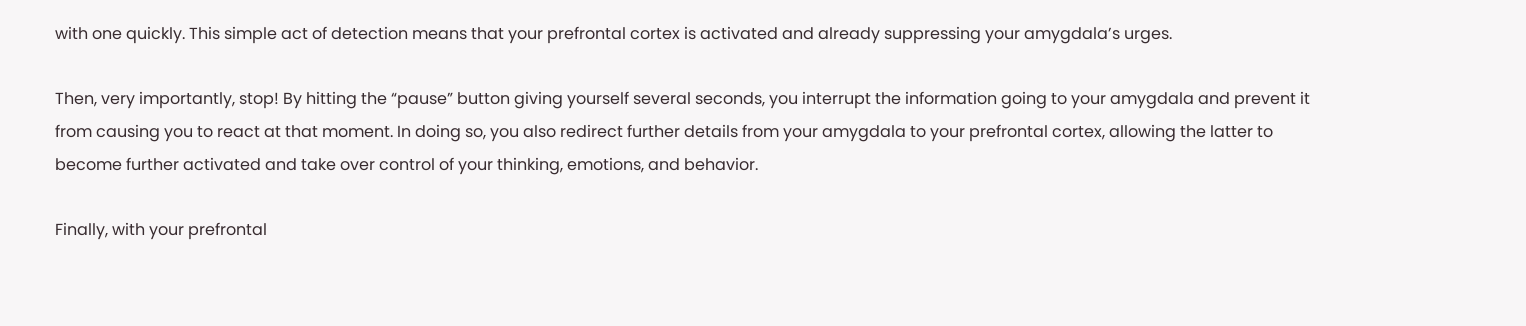with one quickly. This simple act of detection means that your prefrontal cortex is activated and already suppressing your amygdala’s urges.

Then, very importantly, stop! By hitting the “pause” button giving yourself several seconds, you interrupt the information going to your amygdala and prevent it from causing you to react at that moment. In doing so, you also redirect further details from your amygdala to your prefrontal cortex, allowing the latter to become further activated and take over control of your thinking, emotions, and behavior.

Finally, with your prefrontal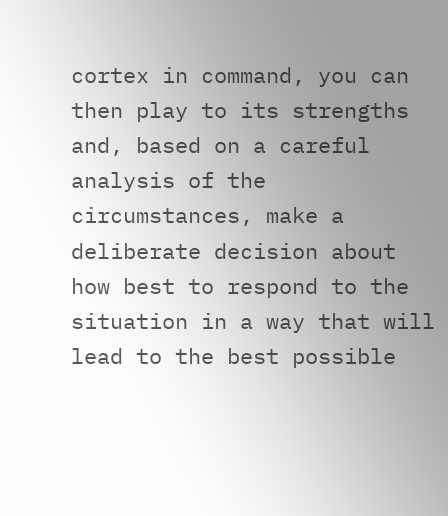cortex in command, you can then play to its strengths and, based on a careful analysis of the circumstances, make a deliberate decision about how best to respond to the situation in a way that will lead to the best possible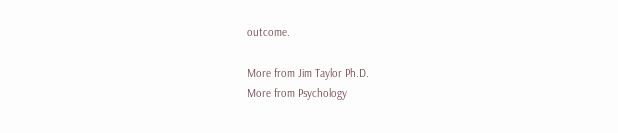outcome.

More from Jim Taylor Ph.D.
More from Psychology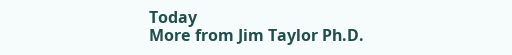Today
More from Jim Taylor Ph.D.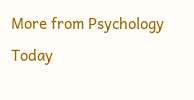More from Psychology Today